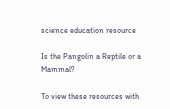science education resource

Is the Pangolin a Reptile or a Mammal?

To view these resources with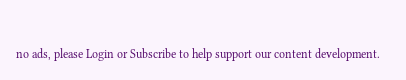no ads, please Login or Subscribe to help support our content development.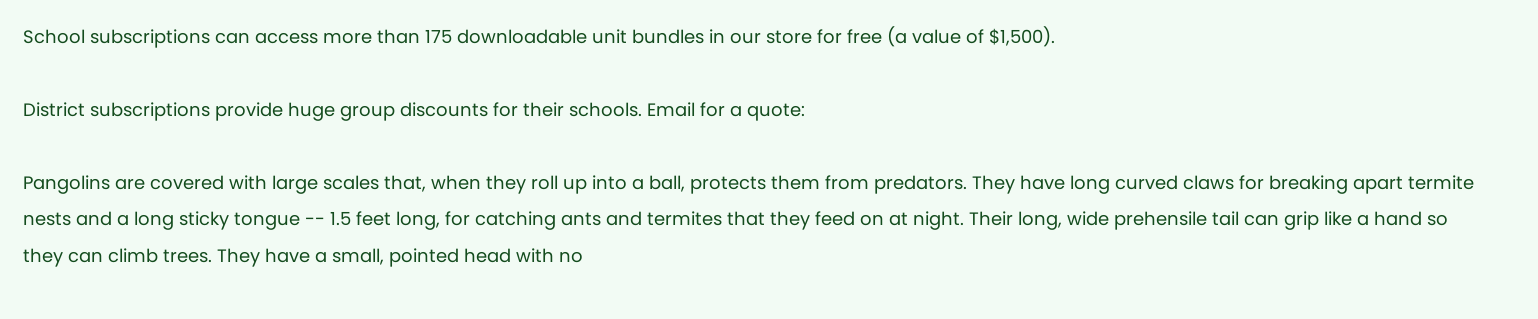School subscriptions can access more than 175 downloadable unit bundles in our store for free (a value of $1,500).

District subscriptions provide huge group discounts for their schools. Email for a quote:

Pangolins are covered with large scales that, when they roll up into a ball, protects them from predators. They have long curved claws for breaking apart termite nests and a long sticky tongue -- 1.5 feet long, for catching ants and termites that they feed on at night. Their long, wide prehensile tail can grip like a hand so they can climb trees. They have a small, pointed head with no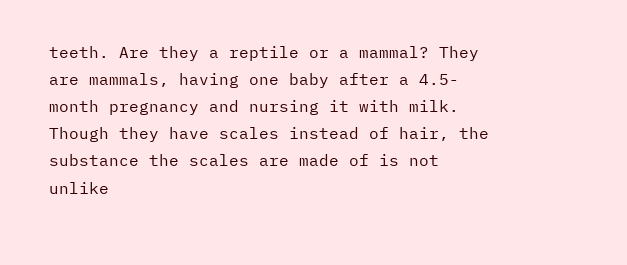teeth. Are they a reptile or a mammal? They are mammals, having one baby after a 4.5-month pregnancy and nursing it with milk. Though they have scales instead of hair, the substance the scales are made of is not unlike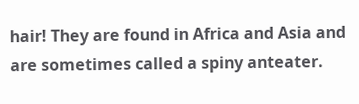hair! They are found in Africa and Asia and are sometimes called a spiny anteater.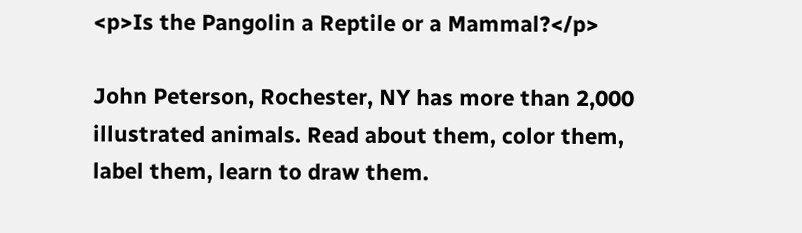<p>Is the Pangolin a Reptile or a Mammal?</p>

John Peterson, Rochester, NY has more than 2,000 illustrated animals. Read about them, color them, label them, learn to draw them.